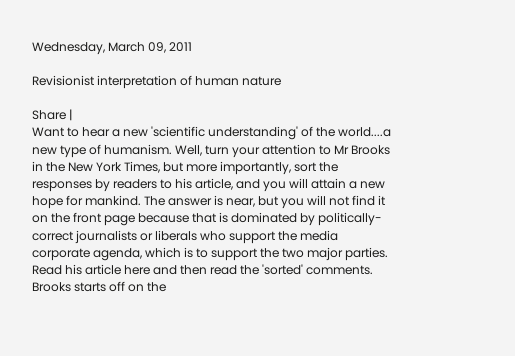Wednesday, March 09, 2011

Revisionist interpretation of human nature

Share |
Want to hear a new 'scientific understanding' of the world....a new type of humanism. Well, turn your attention to Mr Brooks in the New York Times, but more importantly, sort the responses by readers to his article, and you will attain a new hope for mankind. The answer is near, but you will not find it on the front page because that is dominated by politically-correct journalists or liberals who support the media corporate agenda, which is to support the two major parties.
Read his article here and then read the 'sorted' comments. Brooks starts off on the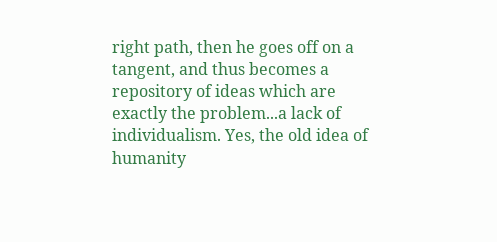right path, then he goes off on a tangent, and thus becomes a repository of ideas which are exactly the problem...a lack of individualism. Yes, the old idea of humanity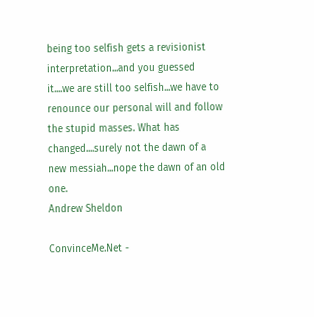being too selfish gets a revisionist interpretation...and you guessed it....we are still too selfish...we have to renounce our personal will and follow the stupid masses. What has changed....surely not the dawn of a new messiah...nope the dawn of an old one.
Andrew Sheldon

ConvinceMe.Net -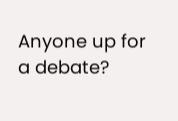Anyone up for a debate?